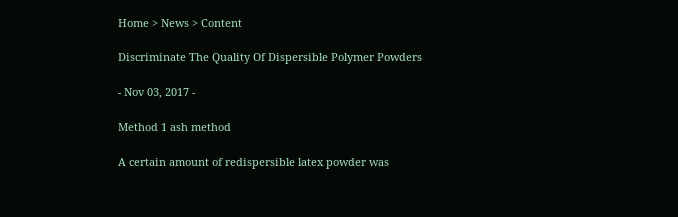Home > News > Content

Discriminate The Quality Of Dispersible Polymer Powders

- Nov 03, 2017 -

Method 1 ash method

A certain amount of redispersible latex powder was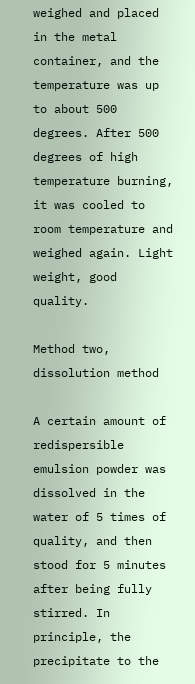weighed and placed in the metal container, and the temperature was up to about 500 degrees. After 500 degrees of high temperature burning, it was cooled to room temperature and weighed again. Light weight, good quality.

Method two, dissolution method

A certain amount of redispersible emulsion powder was dissolved in the water of 5 times of quality, and then stood for 5 minutes after being fully stirred. In principle, the precipitate to the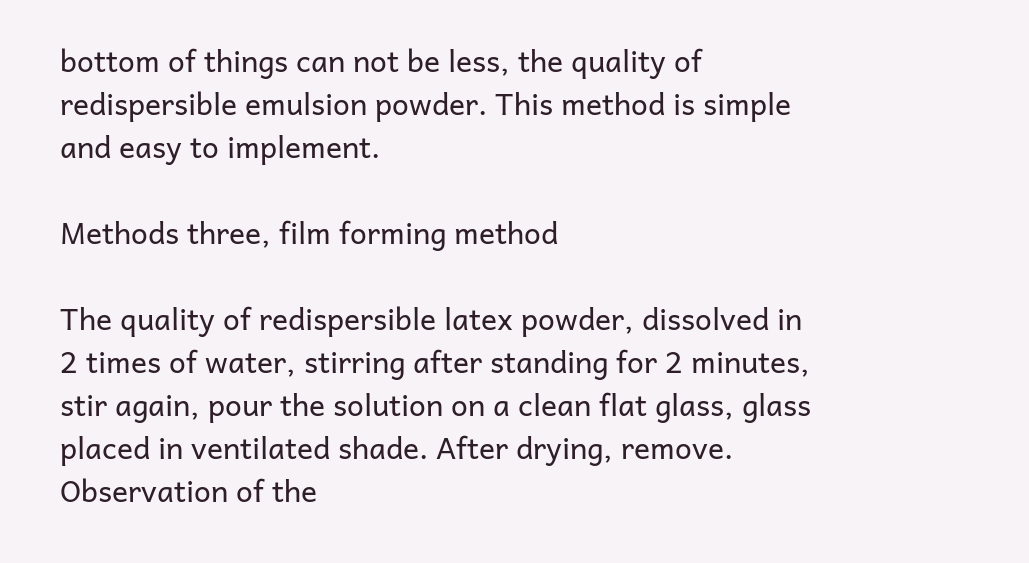bottom of things can not be less, the quality of redispersible emulsion powder. This method is simple and easy to implement.

Methods three, film forming method

The quality of redispersible latex powder, dissolved in 2 times of water, stirring after standing for 2 minutes, stir again, pour the solution on a clean flat glass, glass placed in ventilated shade. After drying, remove. Observation of the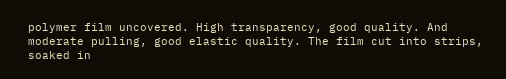polymer film uncovered. High transparency, good quality. And moderate pulling, good elastic quality. The film cut into strips, soaked in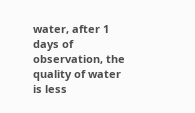water, after 1 days of observation, the quality of water is less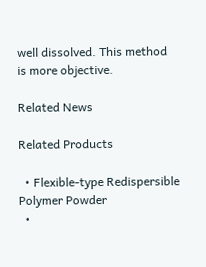well dissolved. This method is more objective.

Related News

Related Products

  • Flexible-type Redispersible Polymer Powder
  •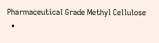Pharmaceutical Grade Methyl Cellulose
  •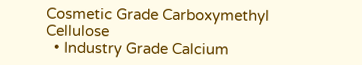Cosmetic Grade Carboxymethyl Cellulose
  • Industry Grade Calcium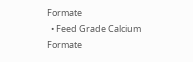Formate
  • Feed Grade Calcium Formate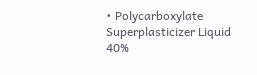• Polycarboxylate Superplasticizer Liquid 40%